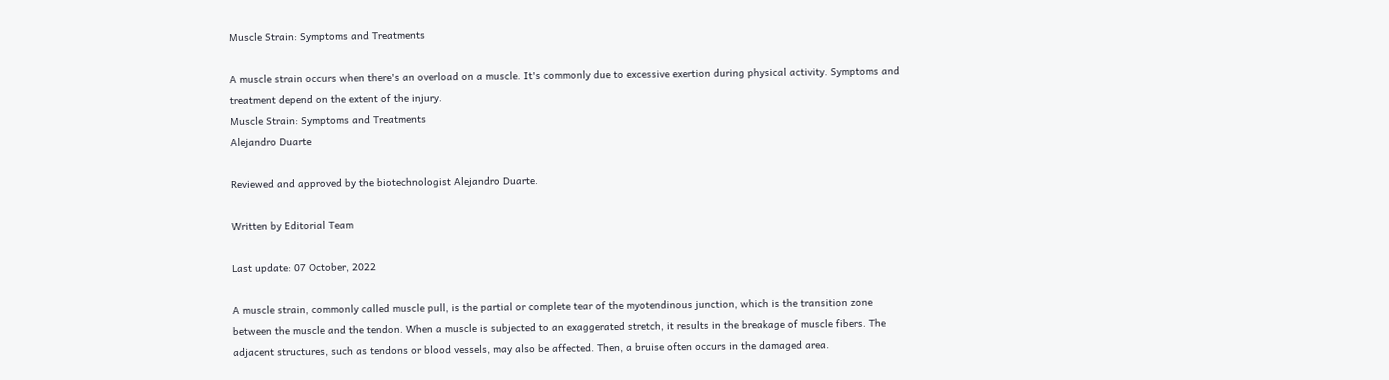Muscle Strain: Symptoms and Treatments

A muscle strain occurs when there's an overload on a muscle. It's commonly due to excessive exertion during physical activity. Symptoms and treatment depend on the extent of the injury.
Muscle Strain: Symptoms and Treatments
Alejandro Duarte

Reviewed and approved by the biotechnologist Alejandro Duarte.

Written by Editorial Team

Last update: 07 October, 2022

A muscle strain, commonly called muscle pull, is the partial or complete tear of the myotendinous junction, which is the transition zone between the muscle and the tendon. When a muscle is subjected to an exaggerated stretch, it results in the breakage of muscle fibers. The adjacent structures, such as tendons or blood vessels, may also be affected. Then, a bruise often occurs in the damaged area.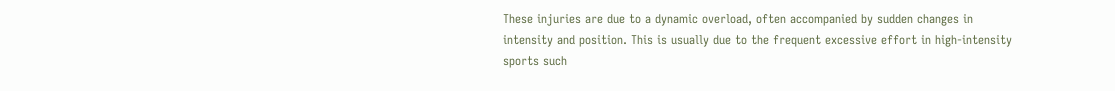These injuries are due to a dynamic overload, often accompanied by sudden changes in intensity and position. This is usually due to the frequent excessive effort in high-intensity sports such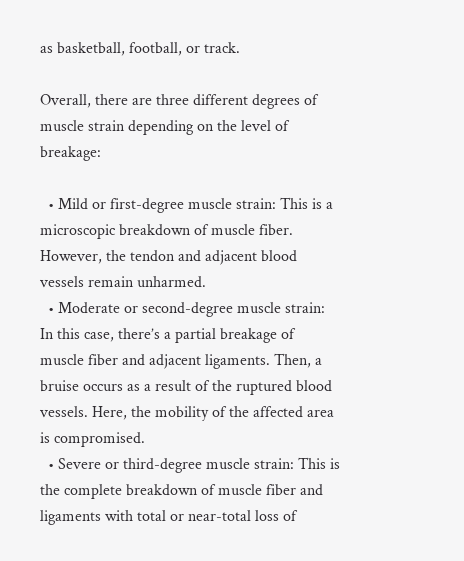as basketball, football, or track.

Overall, there are three different degrees of muscle strain depending on the level of breakage:

  • Mild or first-degree muscle strain: This is a microscopic breakdown of muscle fiber. However, the tendon and adjacent blood vessels remain unharmed.
  • Moderate or second-degree muscle strain: In this case, there’s a partial breakage of muscle fiber and adjacent ligaments. Then, a bruise occurs as a result of the ruptured blood vessels. Here, the mobility of the affected area is compromised.
  • Severe or third-degree muscle strain: This is the complete breakdown of muscle fiber and ligaments with total or near-total loss of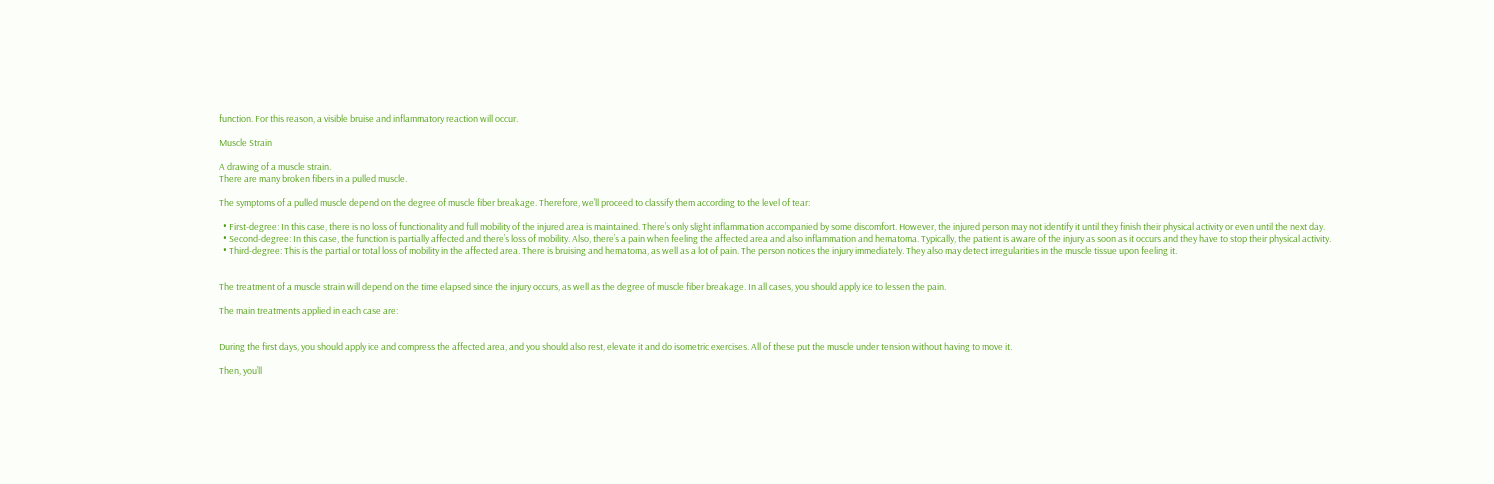function. For this reason, a visible bruise and inflammatory reaction will occur.

Muscle Strain

A drawing of a muscle strain.
There are many broken fibers in a pulled muscle.

The symptoms of a pulled muscle depend on the degree of muscle fiber breakage. Therefore, we’ll proceed to classify them according to the level of tear:

  • First-degree: In this case, there is no loss of functionality and full mobility of the injured area is maintained. There’s only slight inflammation accompanied by some discomfort. However, the injured person may not identify it until they finish their physical activity or even until the next day.
  • Second-degree: In this case, the function is partially affected and there’s loss of mobility. Also, there’s a pain when feeling the affected area and also inflammation and hematoma. Typically, the patient is aware of the injury as soon as it occurs and they have to stop their physical activity.
  • Third-degree: This is the partial or total loss of mobility in the affected area. There is bruising and hematoma, as well as a lot of pain. The person notices the injury immediately. They also may detect irregularities in the muscle tissue upon feeling it.


The treatment of a muscle strain will depend on the time elapsed since the injury occurs, as well as the degree of muscle fiber breakage. In all cases, you should apply ice to lessen the pain.

The main treatments applied in each case are:


During the first days, you should apply ice and compress the affected area, and you should also rest, elevate it and do isometric exercises. All of these put the muscle under tension without having to move it.

Then, you’ll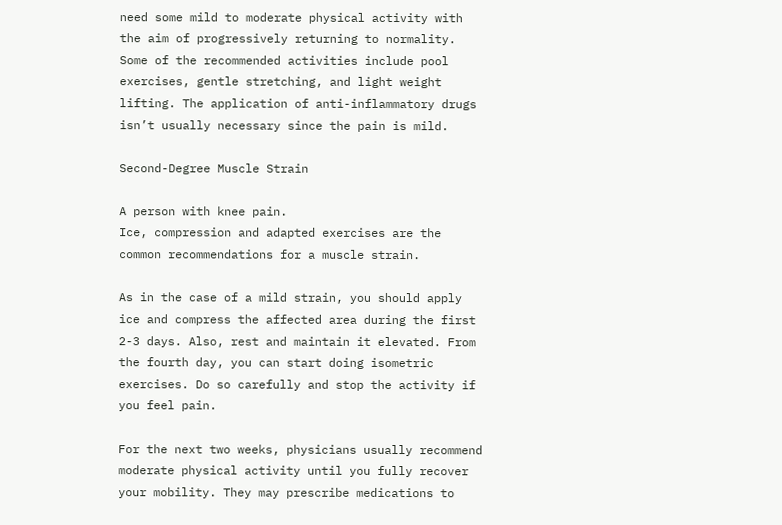need some mild to moderate physical activity with the aim of progressively returning to normality. Some of the recommended activities include pool exercises, gentle stretching, and light weight lifting. The application of anti-inflammatory drugs isn’t usually necessary since the pain is mild.

Second-Degree Muscle Strain

A person with knee pain.
Ice, compression and adapted exercises are the common recommendations for a muscle strain.

As in the case of a mild strain, you should apply ice and compress the affected area during the first 2-3 days. Also, rest and maintain it elevated. From the fourth day, you can start doing isometric exercises. Do so carefully and stop the activity if you feel pain.

For the next two weeks, physicians usually recommend moderate physical activity until you fully recover your mobility. They may prescribe medications to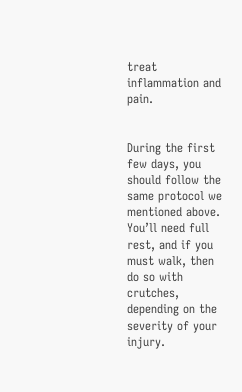treat inflammation and pain.


During the first few days, you should follow the same protocol we mentioned above. You’ll need full rest, and if you must walk, then do so with crutches, depending on the severity of your injury.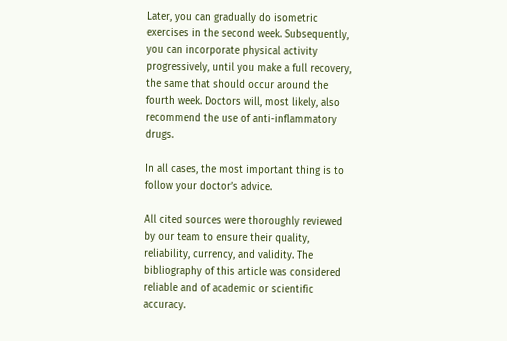Later, you can gradually do isometric exercises in the second week. Subsequently, you can incorporate physical activity progressively, until you make a full recovery, the same that should occur around the fourth week. Doctors will, most likely, also recommend the use of anti-inflammatory drugs.

In all cases, the most important thing is to follow your doctor’s advice.

All cited sources were thoroughly reviewed by our team to ensure their quality, reliability, currency, and validity. The bibliography of this article was considered reliable and of academic or scientific accuracy.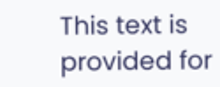This text is provided for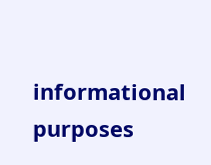informational purposes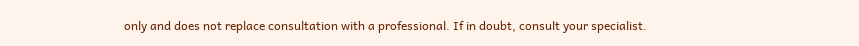only and does not replace consultation with a professional. If in doubt, consult your specialist.